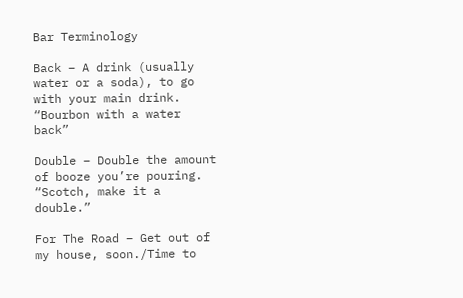Bar Terminology

Back – A drink (usually water or a soda), to go with your main drink. “Bourbon with a water back”

Double – Double the amount of booze you’re pouring. “Scotch, make it a double.”

For The Road – Get out of my house, soon./Time to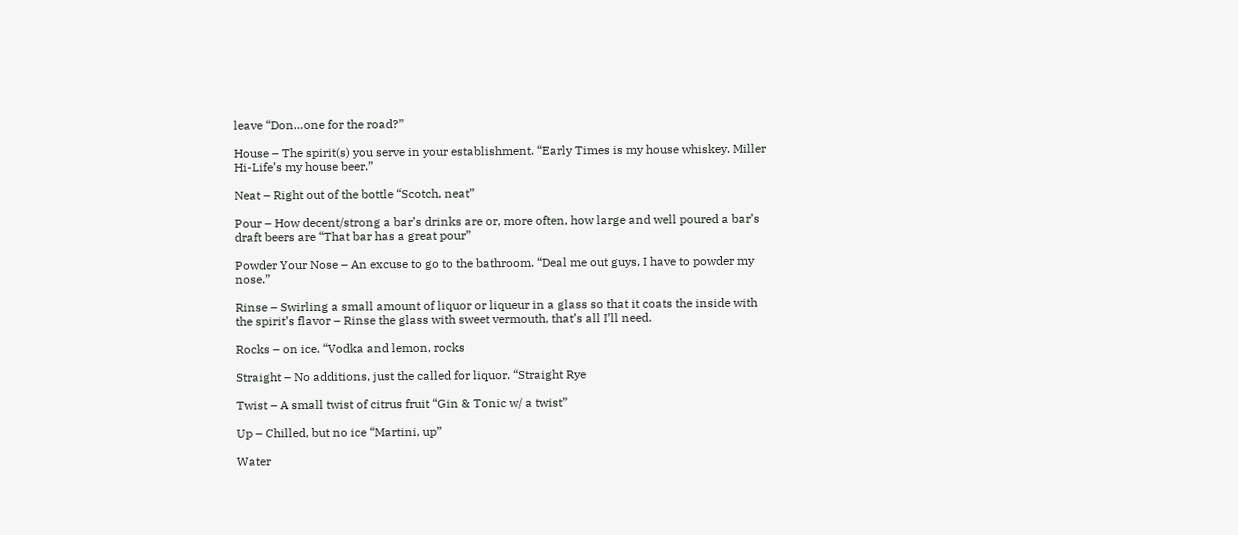leave “Don…one for the road?”

House – The spirit(s) you serve in your establishment. “Early Times is my house whiskey. Miller Hi-Life’s my house beer.”

Neat – Right out of the bottle “Scotch, neat”

Pour – How decent/strong a bar’s drinks are or, more often, how large and well poured a bar’s draft beers are “That bar has a great pour”

Powder Your Nose – An excuse to go to the bathroom. “Deal me out guys, I have to powder my nose.”

Rinse – Swirling a small amount of liquor or liqueur in a glass so that it coats the inside with the spirit’s flavor – Rinse the glass with sweet vermouth, that’s all I’ll need.

Rocks – on ice. “Vodka and lemon, rocks

Straight – No additions, just the called for liquor. “Straight Rye

Twist – A small twist of citrus fruit “Gin & Tonic w/ a twist”

Up – Chilled, but no ice “Martini, up”

Water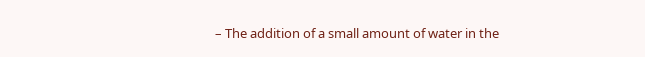– The addition of a small amount of water in the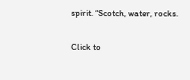spirit. “Scotch, water, rocks.

Click to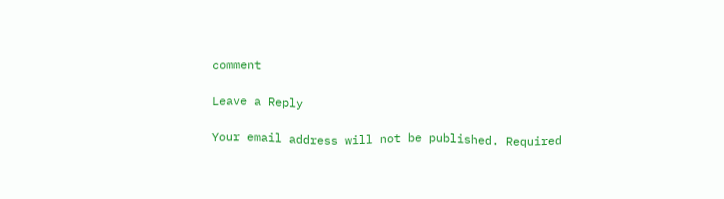comment

Leave a Reply

Your email address will not be published. Required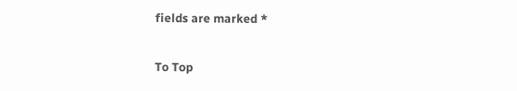fields are marked *

To Top